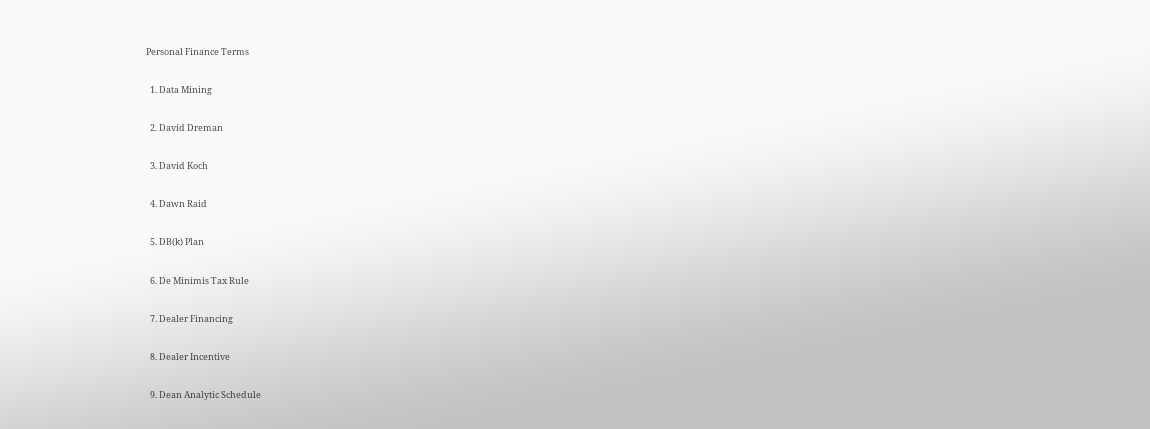Personal Finance Terms

  1. Data Mining

  2. David Dreman

  3. David Koch

  4. Dawn Raid

  5. DB(k) Plan

  6. De Minimis Tax Rule

  7. Dealer Financing

  8. Dealer Incentive

  9. Dean Analytic Schedule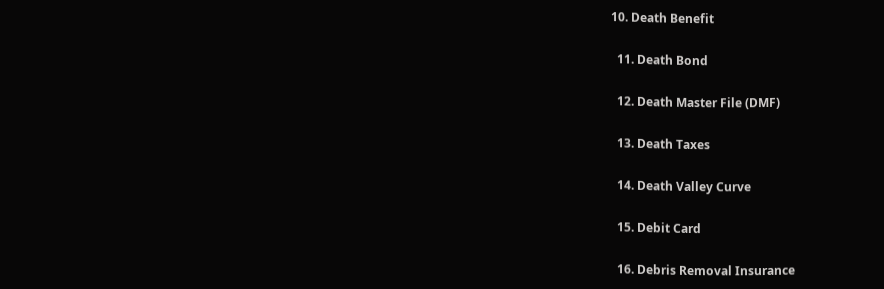10. Death Benefit

  11. Death Bond

  12. Death Master File (DMF)

  13. Death Taxes

  14. Death Valley Curve

  15. Debit Card

  16. Debris Removal Insurance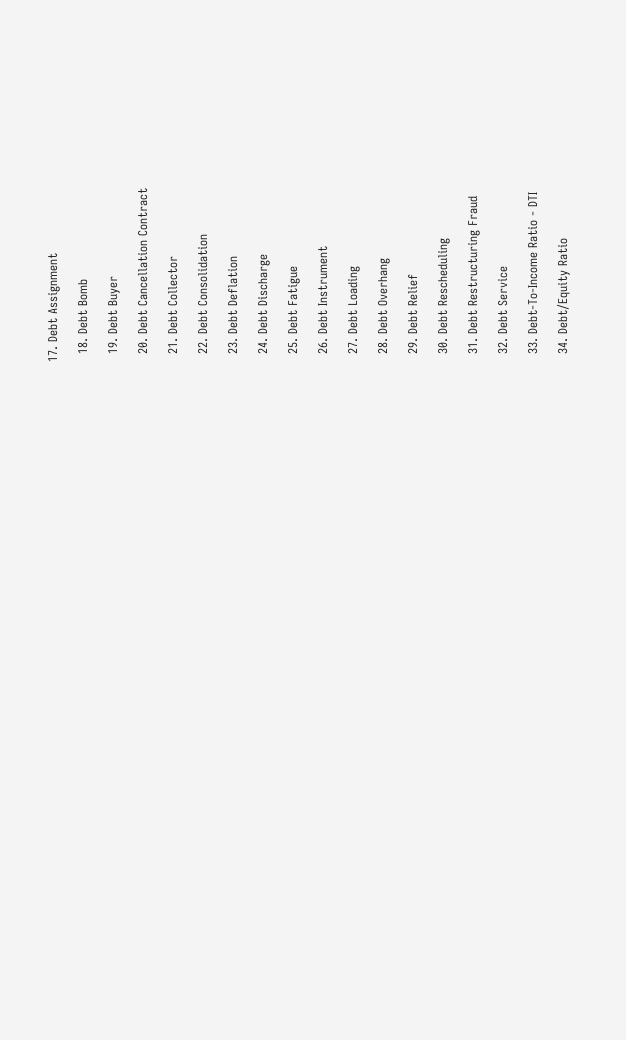17. Debt Assignment

  18. Debt Bomb

  19. Debt Buyer

  20. Debt Cancellation Contract

  21. Debt Collector

  22. Debt Consolidation

  23. Debt Deflation

  24. Debt Discharge

  25. Debt Fatigue

  26. Debt Instrument

  27. Debt Loading

  28. Debt Overhang

  29. Debt Relief

  30. Debt Rescheduling

  31. Debt Restructuring Fraud

  32. Debt Service

  33. Debt-To-Income Ratio - DTI

  34. Debt/Equity Ratio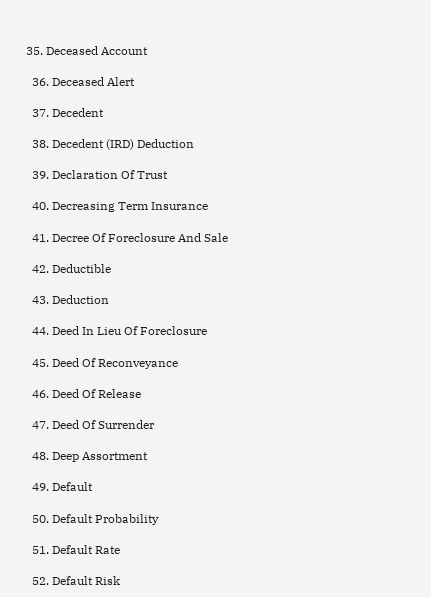35. Deceased Account

  36. Deceased Alert

  37. Decedent

  38. Decedent (IRD) Deduction

  39. Declaration Of Trust

  40. Decreasing Term Insurance

  41. Decree Of Foreclosure And Sale

  42. Deductible

  43. Deduction

  44. Deed In Lieu Of Foreclosure

  45. Deed Of Reconveyance

  46. Deed Of Release

  47. Deed Of Surrender

  48. Deep Assortment

  49. Default

  50. Default Probability

  51. Default Rate

  52. Default Risk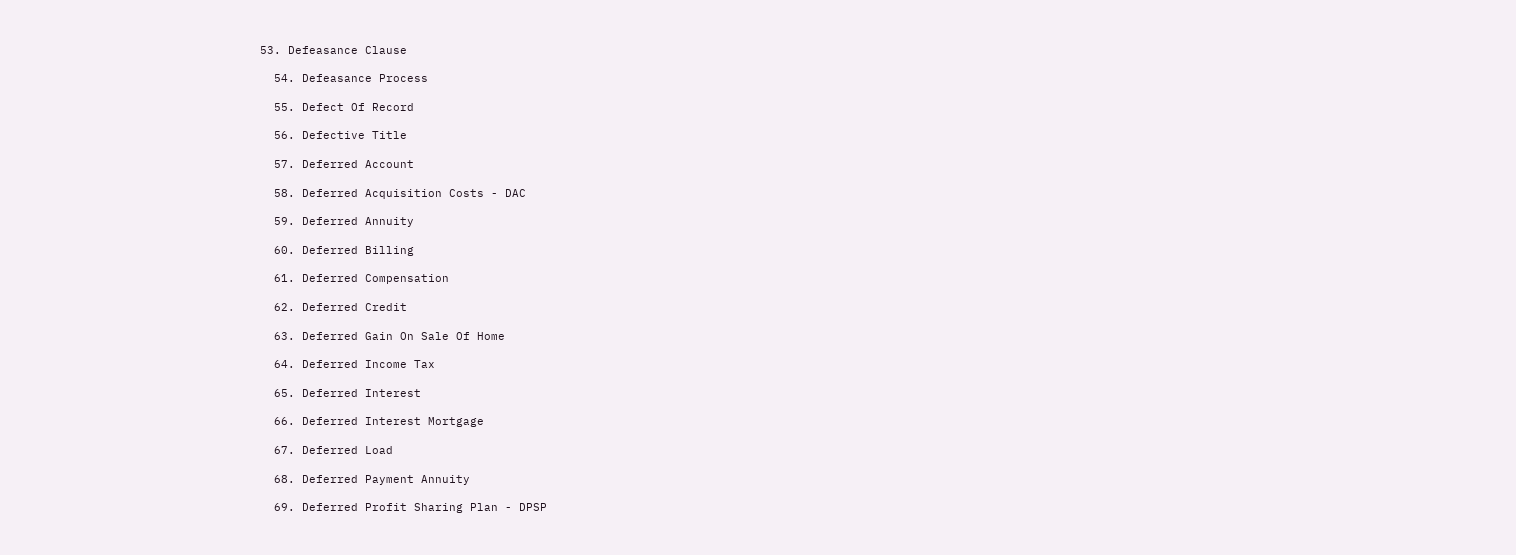53. Defeasance Clause

  54. Defeasance Process

  55. Defect Of Record

  56. Defective Title

  57. Deferred Account

  58. Deferred Acquisition Costs - DAC

  59. Deferred Annuity

  60. Deferred Billing

  61. Deferred Compensation

  62. Deferred Credit

  63. Deferred Gain On Sale Of Home

  64. Deferred Income Tax

  65. Deferred Interest

  66. Deferred Interest Mortgage

  67. Deferred Load

  68. Deferred Payment Annuity

  69. Deferred Profit Sharing Plan - DPSP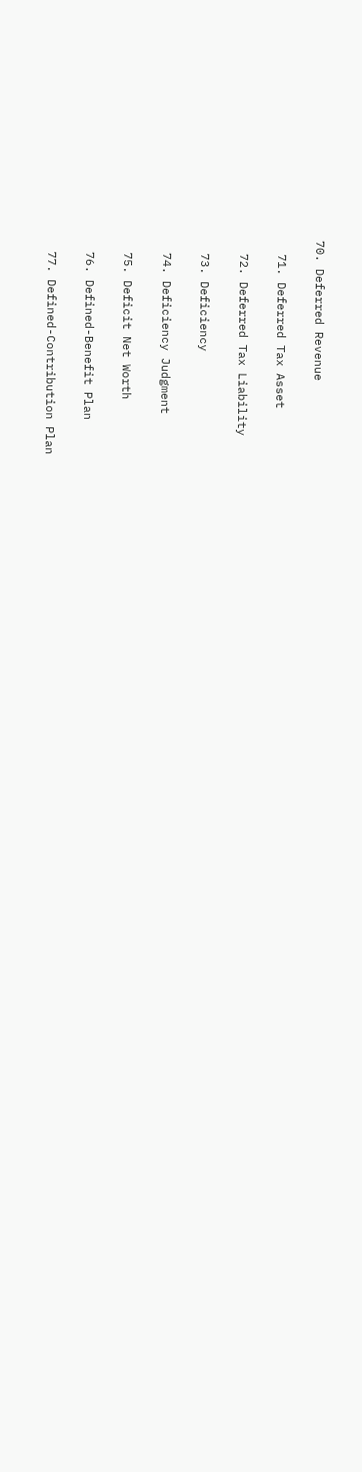70. Deferred Revenue

  71. Deferred Tax Asset

  72. Deferred Tax Liability

  73. Deficiency

  74. Deficiency Judgment

  75. Deficit Net Worth

  76. Defined-Benefit Plan

  77. Defined-Contribution Plan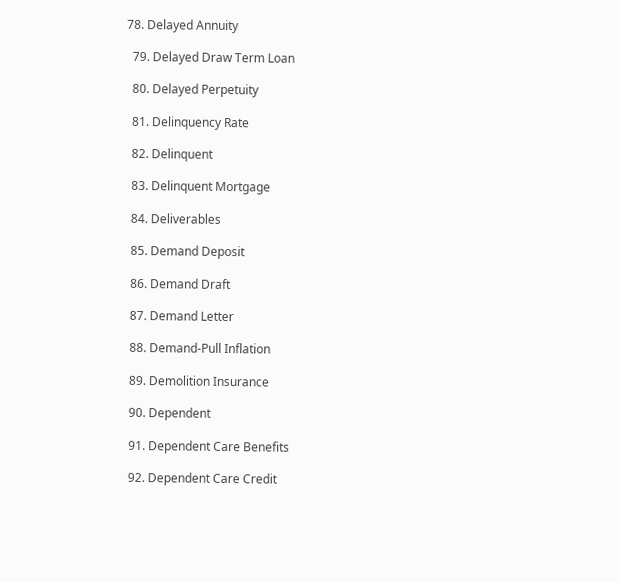78. Delayed Annuity

  79. Delayed Draw Term Loan

  80. Delayed Perpetuity

  81. Delinquency Rate

  82. Delinquent

  83. Delinquent Mortgage

  84. Deliverables

  85. Demand Deposit

  86. Demand Draft

  87. Demand Letter

  88. Demand-Pull Inflation

  89. Demolition Insurance

  90. Dependent

  91. Dependent Care Benefits

  92. Dependent Care Credit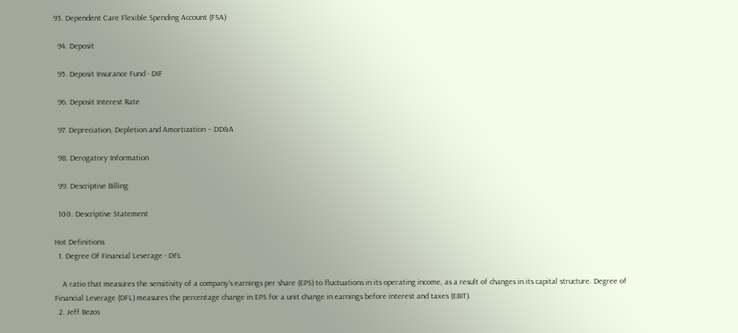93. Dependent Care Flexible Spending Account (FSA)

  94. Deposit

  95. Deposit Insurance Fund - DIF

  96. Deposit Interest Rate

  97. Depreciation, Depletion and Amortization – DD&A

  98. Derogatory Information

  99. Descriptive Billing

  100. Descriptive Statement

Hot Definitions
  1. Degree Of Financial Leverage - DFL

    A ratio that measures the sensitivity of a company’s earnings per share (EPS) to fluctuations in its operating income, as a result of changes in its capital structure. Degree of Financial Leverage (DFL) measures the percentage change in EPS for a unit change in earnings before interest and taxes (EBIT).
  2. Jeff Bezos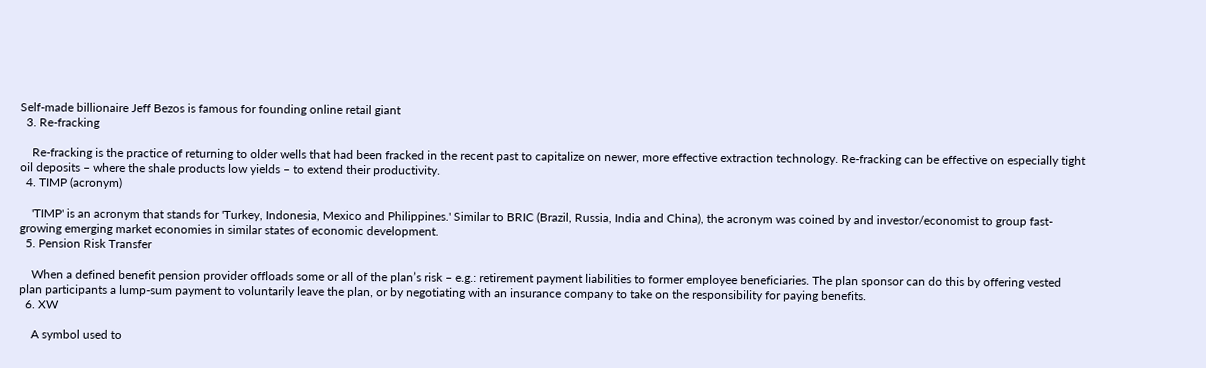Self-made billionaire Jeff Bezos is famous for founding online retail giant
  3. Re-fracking

    Re-fracking is the practice of returning to older wells that had been fracked in the recent past to capitalize on newer, more effective extraction technology. Re-fracking can be effective on especially tight oil deposits – where the shale products low yields – to extend their productivity.
  4. TIMP (acronym)

    'TIMP' is an acronym that stands for 'Turkey, Indonesia, Mexico and Philippines.' Similar to BRIC (Brazil, Russia, India and China), the acronym was coined by and investor/economist to group fast-growing emerging market economies in similar states of economic development.
  5. Pension Risk Transfer

    When a defined benefit pension provider offloads some or all of the plan’s risk – e.g.: retirement payment liabilities to former employee beneficiaries. The plan sponsor can do this by offering vested plan participants a lump-sum payment to voluntarily leave the plan, or by negotiating with an insurance company to take on the responsibility for paying benefits.
  6. XW

    A symbol used to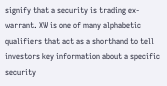signify that a security is trading ex-warrant. XW is one of many alphabetic qualifiers that act as a shorthand to tell investors key information about a specific security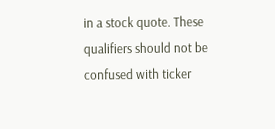in a stock quote. These qualifiers should not be confused with ticker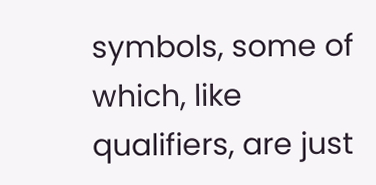symbols, some of which, like qualifiers, are just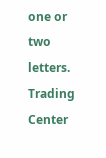one or two letters.
Trading Center